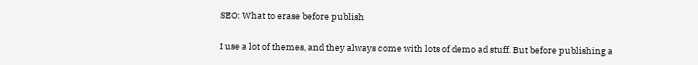SEO: What to erase before publish

I use a lot of themes, and they always come with lots of demo ad stuff. But before publishing a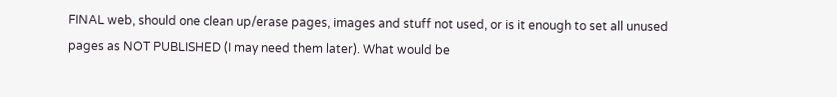FINAL web, should one clean up/erase pages, images and stuff not used, or is it enough to set all unused pages as NOT PUBLISHED (I may need them later). What would be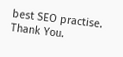best SEO practise. Thank You.